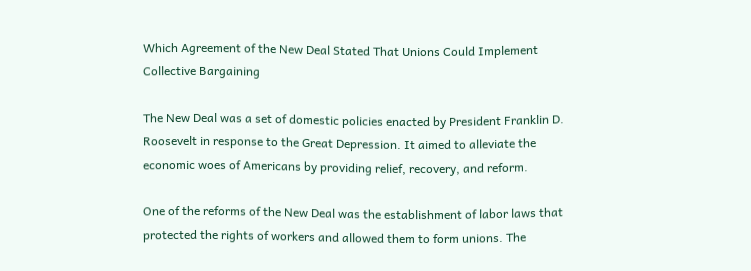Which Agreement of the New Deal Stated That Unions Could Implement Collective Bargaining

The New Deal was a set of domestic policies enacted by President Franklin D. Roosevelt in response to the Great Depression. It aimed to alleviate the economic woes of Americans by providing relief, recovery, and reform.

One of the reforms of the New Deal was the establishment of labor laws that protected the rights of workers and allowed them to form unions. The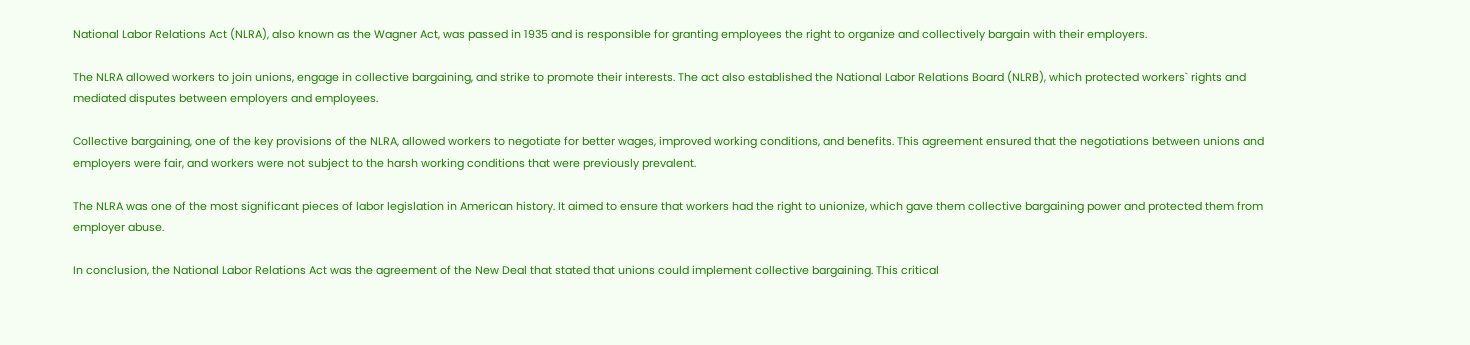National Labor Relations Act (NLRA), also known as the Wagner Act, was passed in 1935 and is responsible for granting employees the right to organize and collectively bargain with their employers.

The NLRA allowed workers to join unions, engage in collective bargaining, and strike to promote their interests. The act also established the National Labor Relations Board (NLRB), which protected workers` rights and mediated disputes between employers and employees.

Collective bargaining, one of the key provisions of the NLRA, allowed workers to negotiate for better wages, improved working conditions, and benefits. This agreement ensured that the negotiations between unions and employers were fair, and workers were not subject to the harsh working conditions that were previously prevalent.

The NLRA was one of the most significant pieces of labor legislation in American history. It aimed to ensure that workers had the right to unionize, which gave them collective bargaining power and protected them from employer abuse.

In conclusion, the National Labor Relations Act was the agreement of the New Deal that stated that unions could implement collective bargaining. This critical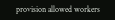provision allowed workers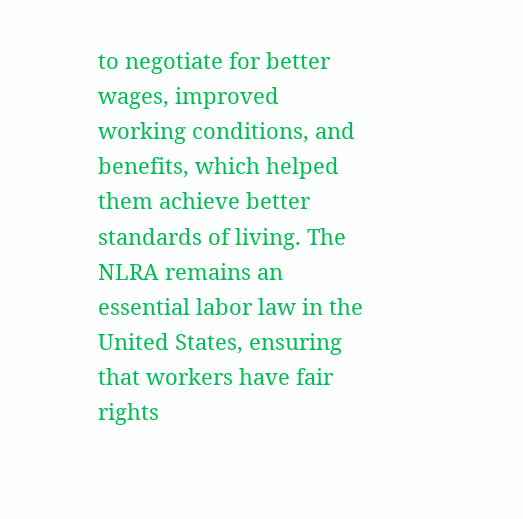to negotiate for better wages, improved working conditions, and benefits, which helped them achieve better standards of living. The NLRA remains an essential labor law in the United States, ensuring that workers have fair rights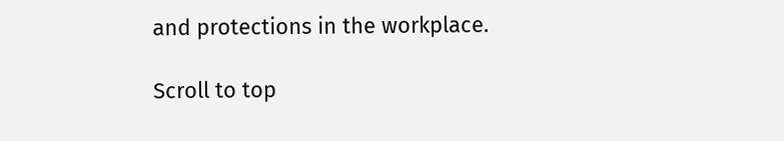and protections in the workplace.

Scroll to top